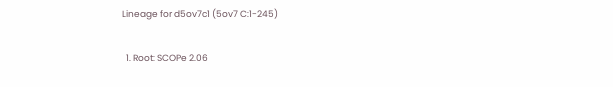Lineage for d5ov7c1 (5ov7 C:1-245)

  1. Root: SCOPe 2.06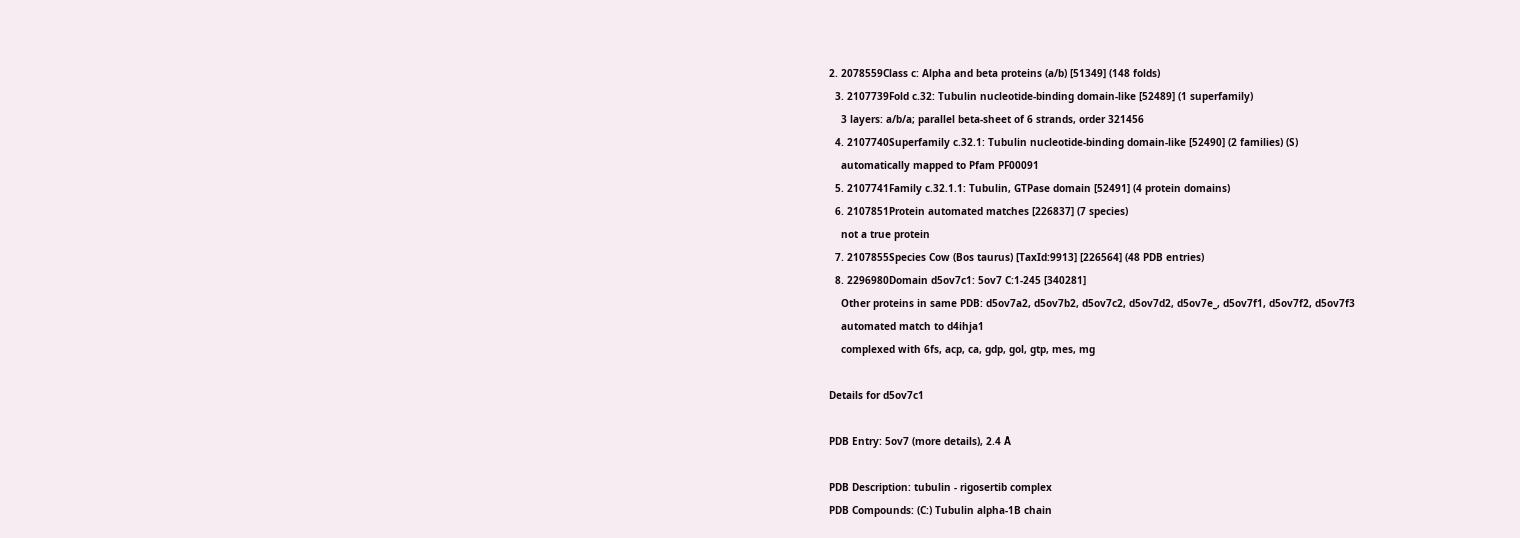2. 2078559Class c: Alpha and beta proteins (a/b) [51349] (148 folds)
  3. 2107739Fold c.32: Tubulin nucleotide-binding domain-like [52489] (1 superfamily)
    3 layers: a/b/a; parallel beta-sheet of 6 strands, order 321456
  4. 2107740Superfamily c.32.1: Tubulin nucleotide-binding domain-like [52490] (2 families) (S)
    automatically mapped to Pfam PF00091
  5. 2107741Family c.32.1.1: Tubulin, GTPase domain [52491] (4 protein domains)
  6. 2107851Protein automated matches [226837] (7 species)
    not a true protein
  7. 2107855Species Cow (Bos taurus) [TaxId:9913] [226564] (48 PDB entries)
  8. 2296980Domain d5ov7c1: 5ov7 C:1-245 [340281]
    Other proteins in same PDB: d5ov7a2, d5ov7b2, d5ov7c2, d5ov7d2, d5ov7e_, d5ov7f1, d5ov7f2, d5ov7f3
    automated match to d4ihja1
    complexed with 6fs, acp, ca, gdp, gol, gtp, mes, mg

Details for d5ov7c1

PDB Entry: 5ov7 (more details), 2.4 Å

PDB Description: tubulin - rigosertib complex
PDB Compounds: (C:) Tubulin alpha-1B chain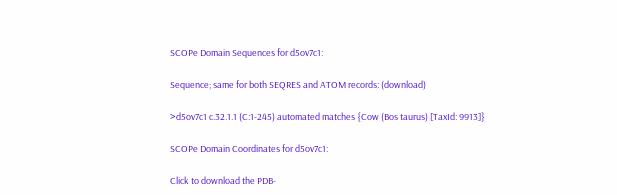SCOPe Domain Sequences for d5ov7c1:

Sequence; same for both SEQRES and ATOM records: (download)

>d5ov7c1 c.32.1.1 (C:1-245) automated matches {Cow (Bos taurus) [TaxId: 9913]}

SCOPe Domain Coordinates for d5ov7c1:

Click to download the PDB-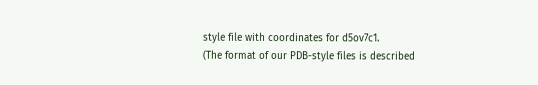style file with coordinates for d5ov7c1.
(The format of our PDB-style files is described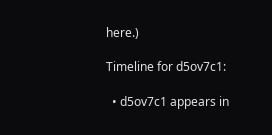here.)

Timeline for d5ov7c1:

  • d5ov7c1 appears in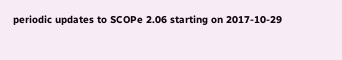periodic updates to SCOPe 2.06 starting on 2017-10-29